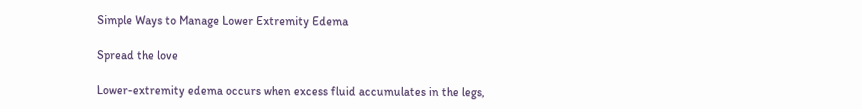Simple Ways to Manage Lower Extremity Edema

Spread the love

Lower-extremity edema occurs when excess fluid accumulates in the legs,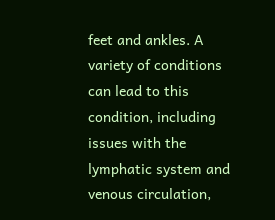feet and ankles. A variety of conditions can lead to this condition, including issues with the lymphatic system and venous circulation,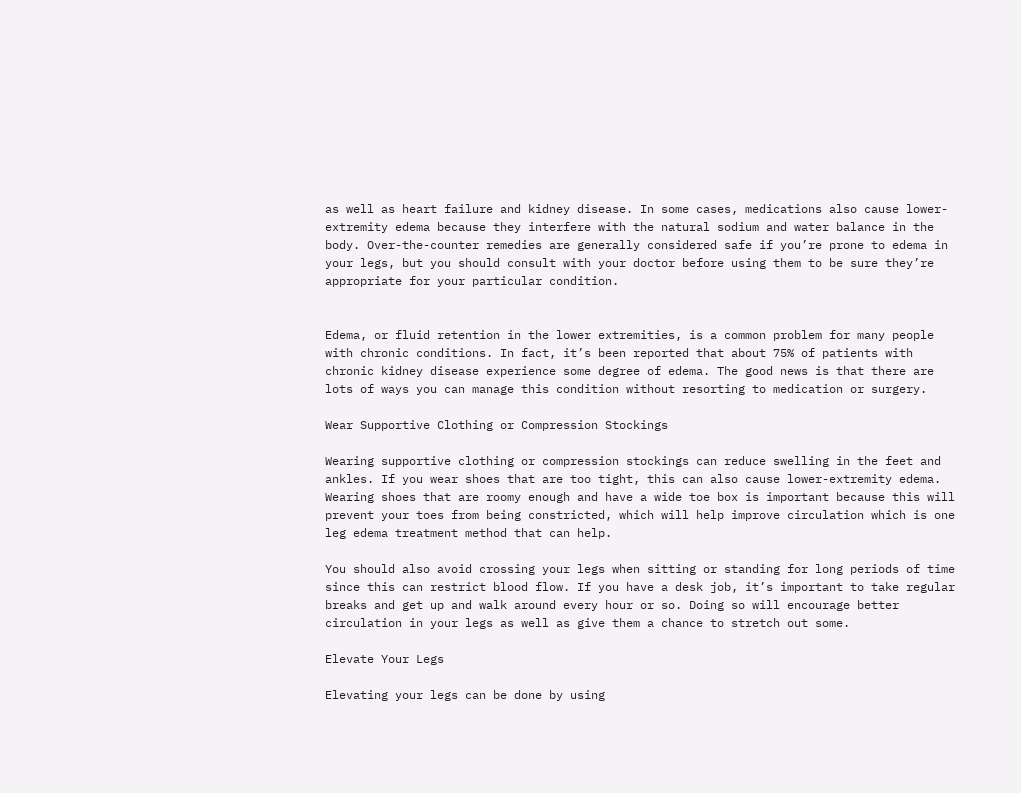as well as heart failure and kidney disease. In some cases, medications also cause lower-extremity edema because they interfere with the natural sodium and water balance in the body. Over-the-counter remedies are generally considered safe if you’re prone to edema in your legs, but you should consult with your doctor before using them to be sure they’re appropriate for your particular condition.


Edema, or fluid retention in the lower extremities, is a common problem for many people with chronic conditions. In fact, it’s been reported that about 75% of patients with chronic kidney disease experience some degree of edema. The good news is that there are lots of ways you can manage this condition without resorting to medication or surgery.

Wear Supportive Clothing or Compression Stockings

Wearing supportive clothing or compression stockings can reduce swelling in the feet and ankles. If you wear shoes that are too tight, this can also cause lower-extremity edema. Wearing shoes that are roomy enough and have a wide toe box is important because this will prevent your toes from being constricted, which will help improve circulation which is one leg edema treatment method that can help.

You should also avoid crossing your legs when sitting or standing for long periods of time since this can restrict blood flow. If you have a desk job, it’s important to take regular breaks and get up and walk around every hour or so. Doing so will encourage better circulation in your legs as well as give them a chance to stretch out some.

Elevate Your Legs

Elevating your legs can be done by using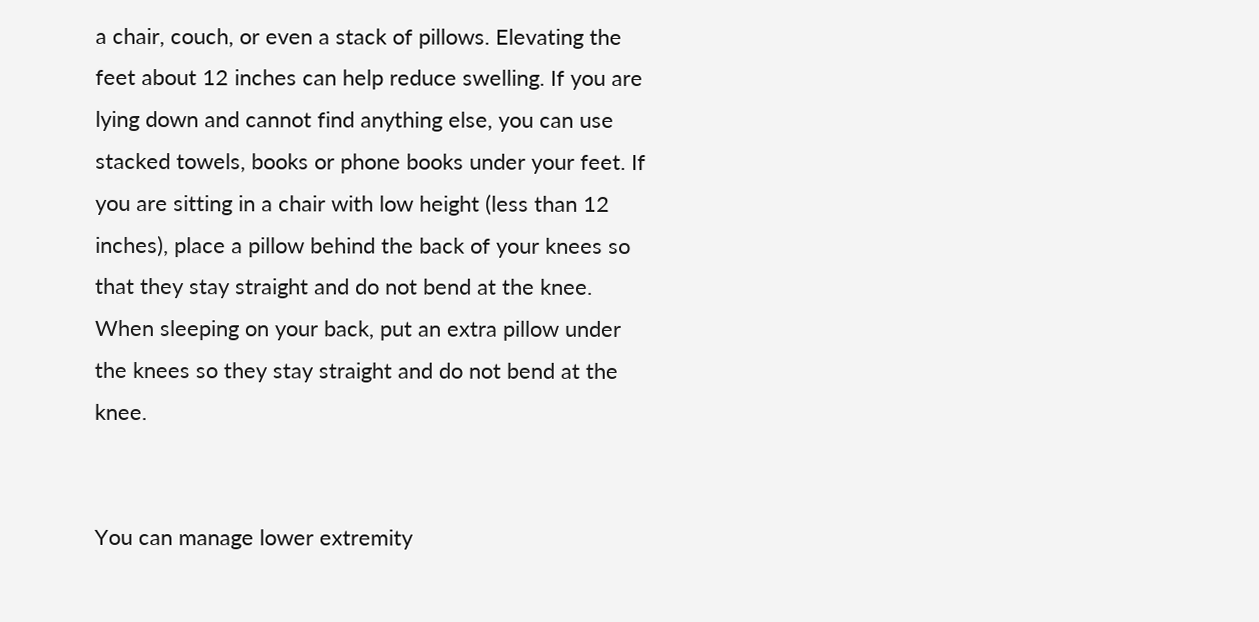a chair, couch, or even a stack of pillows. Elevating the feet about 12 inches can help reduce swelling. If you are lying down and cannot find anything else, you can use stacked towels, books or phone books under your feet. If you are sitting in a chair with low height (less than 12 inches), place a pillow behind the back of your knees so that they stay straight and do not bend at the knee. When sleeping on your back, put an extra pillow under the knees so they stay straight and do not bend at the knee.


You can manage lower extremity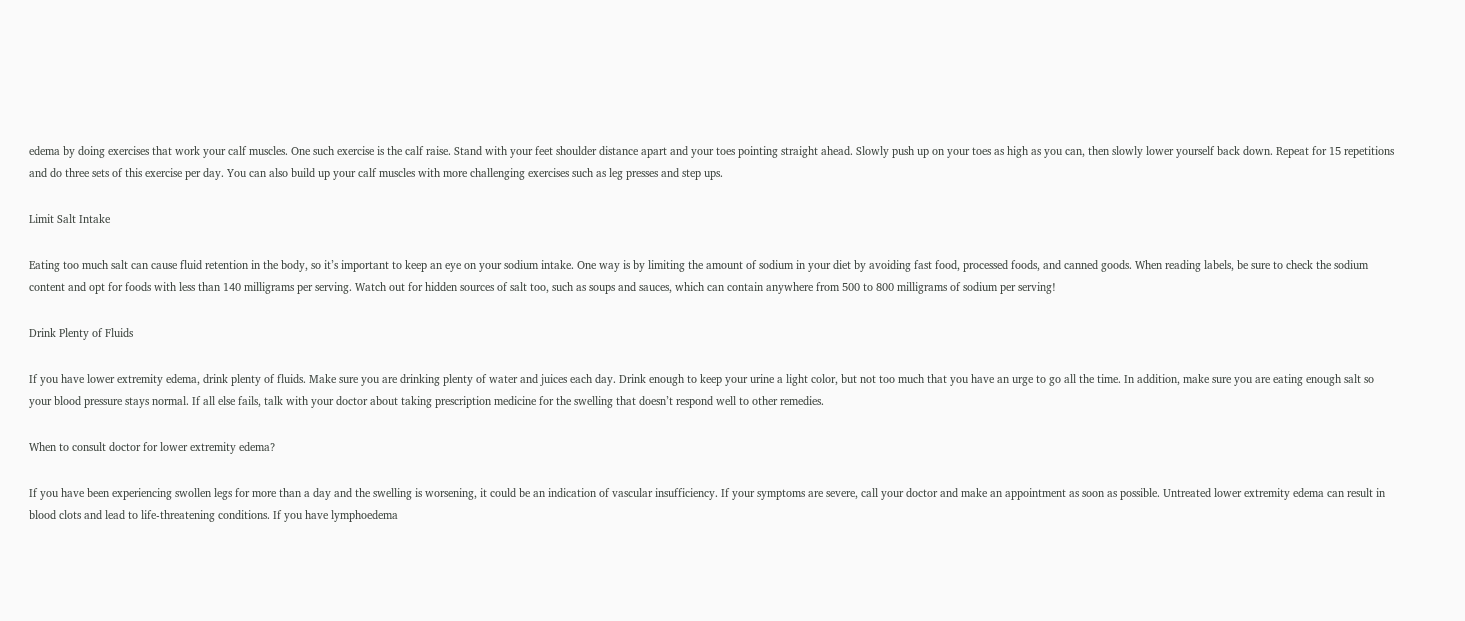edema by doing exercises that work your calf muscles. One such exercise is the calf raise. Stand with your feet shoulder distance apart and your toes pointing straight ahead. Slowly push up on your toes as high as you can, then slowly lower yourself back down. Repeat for 15 repetitions and do three sets of this exercise per day. You can also build up your calf muscles with more challenging exercises such as leg presses and step ups.

Limit Salt Intake

Eating too much salt can cause fluid retention in the body, so it’s important to keep an eye on your sodium intake. One way is by limiting the amount of sodium in your diet by avoiding fast food, processed foods, and canned goods. When reading labels, be sure to check the sodium content and opt for foods with less than 140 milligrams per serving. Watch out for hidden sources of salt too, such as soups and sauces, which can contain anywhere from 500 to 800 milligrams of sodium per serving!

Drink Plenty of Fluids

If you have lower extremity edema, drink plenty of fluids. Make sure you are drinking plenty of water and juices each day. Drink enough to keep your urine a light color, but not too much that you have an urge to go all the time. In addition, make sure you are eating enough salt so your blood pressure stays normal. If all else fails, talk with your doctor about taking prescription medicine for the swelling that doesn’t respond well to other remedies.

When to consult doctor for lower extremity edema?

If you have been experiencing swollen legs for more than a day and the swelling is worsening, it could be an indication of vascular insufficiency. If your symptoms are severe, call your doctor and make an appointment as soon as possible. Untreated lower extremity edema can result in blood clots and lead to life-threatening conditions. If you have lymphoedema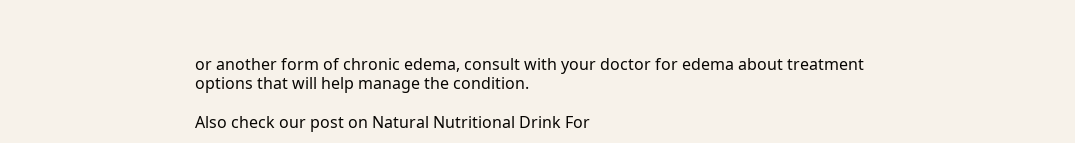or another form of chronic edema, consult with your doctor for edema about treatment options that will help manage the condition.

Also check our post on Natural Nutritional Drink For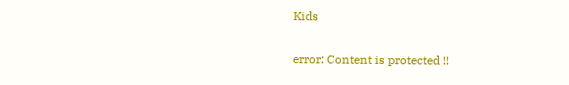Kids

error: Content is protected !!